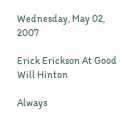Wednesday, May 02, 2007

Erick Erickson At Good Will Hinton

Always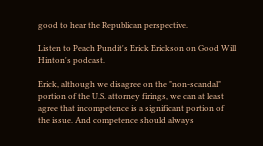good to hear the Republican perspective.

Listen to Peach Pundit's Erick Erickson on Good Will Hinton's podcast.

Erick, although we disagree on the "non-scandal" portion of the U.S. attorney firings, we can at least agree that incompetence is a significant portion of the issue. And competence should always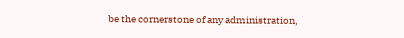be the cornerstone of any administration,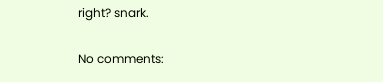right? snark.

No comments: